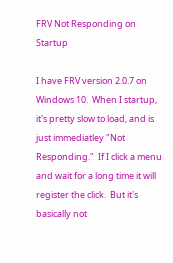FRV Not Responding on Startup

I have FRV version 2.0.7 on Windows 10.  When I startup, it's pretty slow to load, and is just immediatley "Not Responding."  If I click a menu and wait for a long time it will register the click.  But it's basically not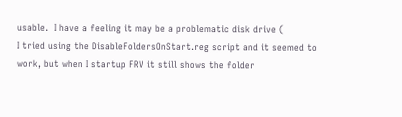usable.  I have a feeling it may be a problematic disk drive (
I tried using the DisableFoldersOnStart.reg script and it seemed to work, but when I startup FRV it still shows the folder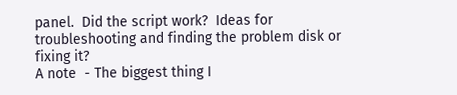panel.  Did the script work?  Ideas for troubleshooting and finding the problem disk or fixing it?
A note  - The biggest thing I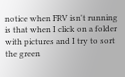notice when FRV isn't running is that when I click on a folder with pictures and I try to sort the green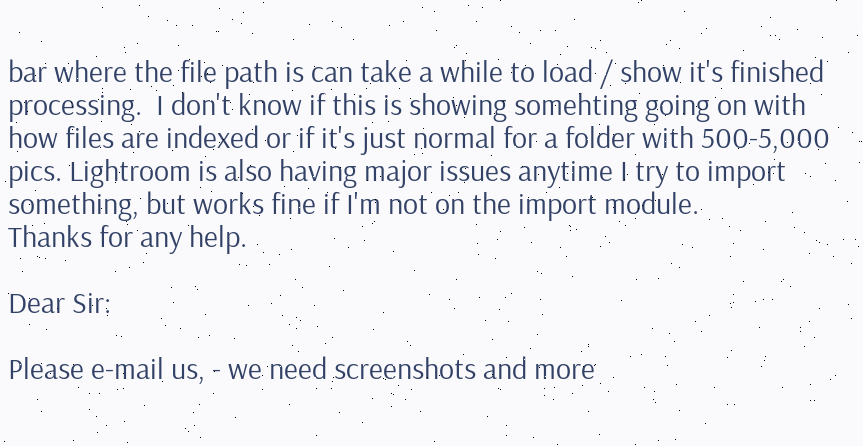bar where the file path is can take a while to load / show it's finished processing.  I don't know if this is showing somehting going on with how files are indexed or if it's just normal for a folder with 500-5,000 pics. Lightroom is also having major issues anytime I try to import something, but works fine if I'm not on the import module.
Thanks for any help.

Dear Sir:

Please e-mail us, - we need screenshots and more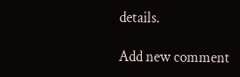details.

Add new comment